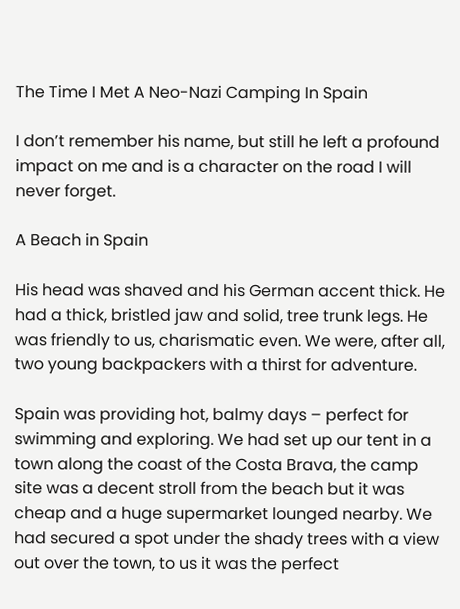The Time I Met A Neo-Nazi Camping In Spain

I don’t remember his name, but still he left a profound impact on me and is a character on the road I will never forget.

A Beach in Spain

His head was shaved and his German accent thick. He had a thick, bristled jaw and solid, tree trunk legs. He was friendly to us, charismatic even. We were, after all, two young backpackers with a thirst for adventure.

Spain was providing hot, balmy days – perfect for swimming and exploring. We had set up our tent in a town along the coast of the Costa Brava, the camp site was a decent stroll from the beach but it was cheap and a huge supermarket lounged nearby. We had secured a spot under the shady trees with a view out over the town, to us it was the perfect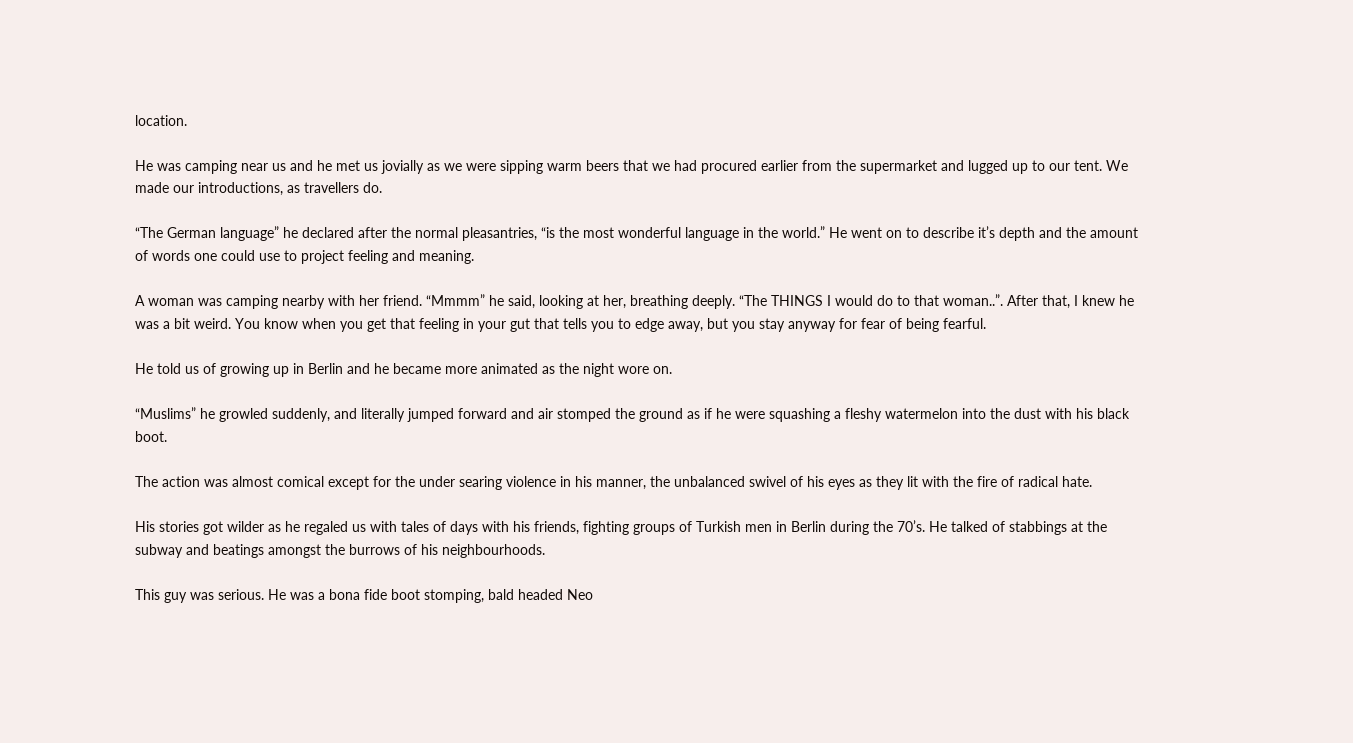location.

He was camping near us and he met us jovially as we were sipping warm beers that we had procured earlier from the supermarket and lugged up to our tent. We made our introductions, as travellers do.

“The German language” he declared after the normal pleasantries, “is the most wonderful language in the world.” He went on to describe it’s depth and the amount of words one could use to project feeling and meaning.

A woman was camping nearby with her friend. “Mmmm” he said, looking at her, breathing deeply. “The THINGS I would do to that woman..”. After that, I knew he was a bit weird. You know when you get that feeling in your gut that tells you to edge away, but you stay anyway for fear of being fearful.

He told us of growing up in Berlin and he became more animated as the night wore on.

“Muslims” he growled suddenly, and literally jumped forward and air stomped the ground as if he were squashing a fleshy watermelon into the dust with his black boot.

The action was almost comical except for the under searing violence in his manner, the unbalanced swivel of his eyes as they lit with the fire of radical hate.

His stories got wilder as he regaled us with tales of days with his friends, fighting groups of Turkish men in Berlin during the 70’s. He talked of stabbings at the subway and beatings amongst the burrows of his neighbourhoods.

This guy was serious. He was a bona fide boot stomping, bald headed Neo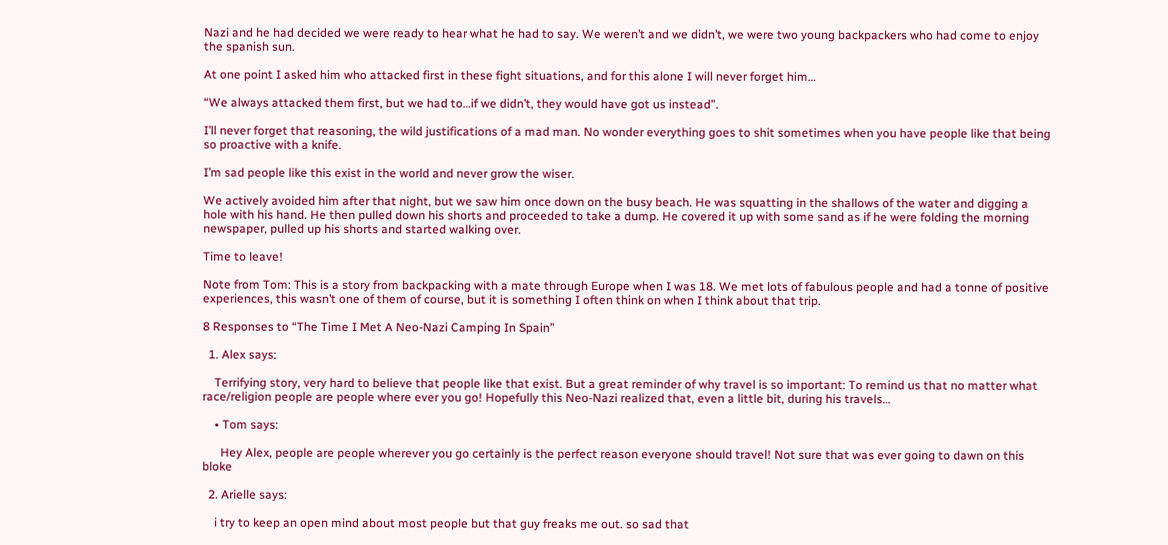Nazi and he had decided we were ready to hear what he had to say. We weren’t and we didn’t, we were two young backpackers who had come to enjoy the spanish sun.

At one point I asked him who attacked first in these fight situations, and for this alone I will never forget him…

“We always attacked them first, but we had to…if we didn’t, they would have got us instead”.

I’ll never forget that reasoning, the wild justifications of a mad man. No wonder everything goes to shit sometimes when you have people like that being so proactive with a knife.

I’m sad people like this exist in the world and never grow the wiser.

We actively avoided him after that night, but we saw him once down on the busy beach. He was squatting in the shallows of the water and digging a hole with his hand. He then pulled down his shorts and proceeded to take a dump. He covered it up with some sand as if he were folding the morning newspaper, pulled up his shorts and started walking over.

Time to leave!

Note from Tom: This is a story from backpacking with a mate through Europe when I was 18. We met lots of fabulous people and had a tonne of positive experiences, this wasn’t one of them of course, but it is something I often think on when I think about that trip.

8 Responses to “The Time I Met A Neo-Nazi Camping In Spain”

  1. Alex says:

    Terrifying story, very hard to believe that people like that exist. But a great reminder of why travel is so important: To remind us that no matter what race/religion people are people where ever you go! Hopefully this Neo-Nazi realized that, even a little bit, during his travels…

    • Tom says:

      Hey Alex, people are people wherever you go certainly is the perfect reason everyone should travel! Not sure that was ever going to dawn on this bloke

  2. Arielle says:

    i try to keep an open mind about most people but that guy freaks me out. so sad that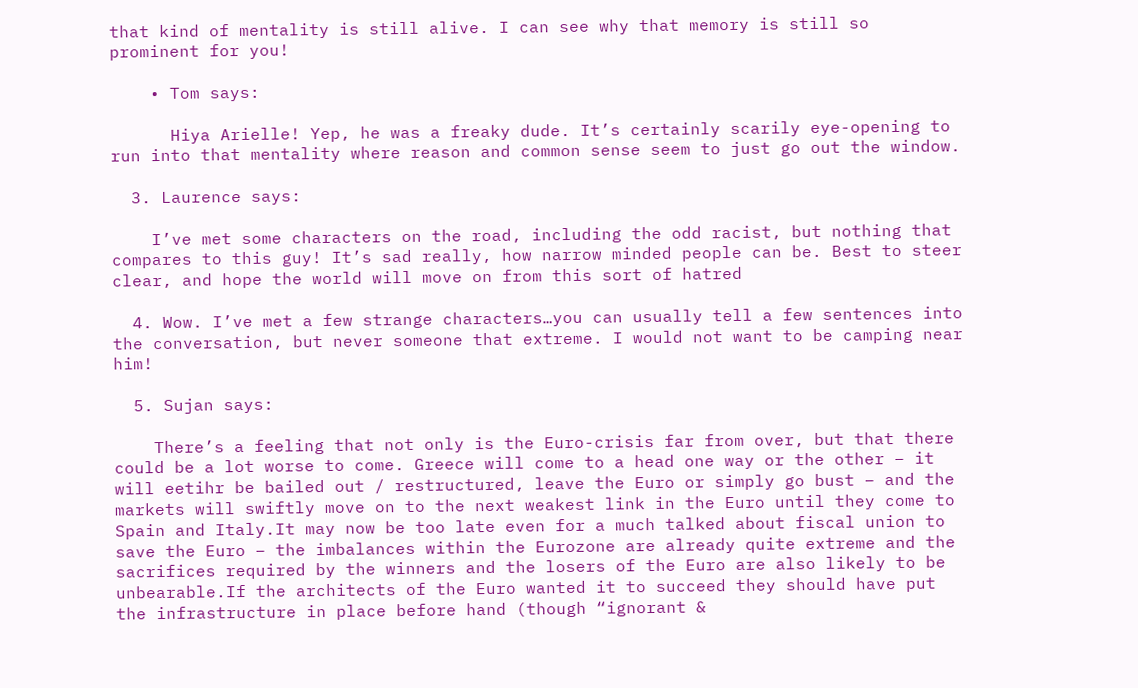that kind of mentality is still alive. I can see why that memory is still so prominent for you!

    • Tom says:

      Hiya Arielle! Yep, he was a freaky dude. It’s certainly scarily eye-opening to run into that mentality where reason and common sense seem to just go out the window.

  3. Laurence says:

    I’ve met some characters on the road, including the odd racist, but nothing that compares to this guy! It’s sad really, how narrow minded people can be. Best to steer clear, and hope the world will move on from this sort of hatred

  4. Wow. I’ve met a few strange characters…you can usually tell a few sentences into the conversation, but never someone that extreme. I would not want to be camping near him!

  5. Sujan says:

    There’s a feeling that not only is the Euro-crisis far from over, but that there could be a lot worse to come. Greece will come to a head one way or the other – it will eetihr be bailed out / restructured, leave the Euro or simply go bust – and the markets will swiftly move on to the next weakest link in the Euro until they come to Spain and Italy.It may now be too late even for a much talked about fiscal union to save the Euro – the imbalances within the Eurozone are already quite extreme and the sacrifices required by the winners and the losers of the Euro are also likely to be unbearable.If the architects of the Euro wanted it to succeed they should have put the infrastructure in place before hand (though “ignorant &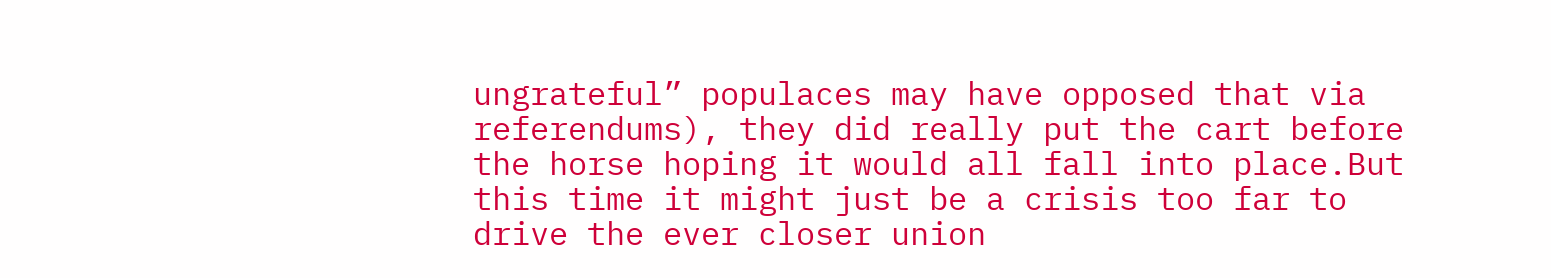ungrateful” populaces may have opposed that via referendums), they did really put the cart before the horse hoping it would all fall into place.But this time it might just be a crisis too far to drive the ever closer union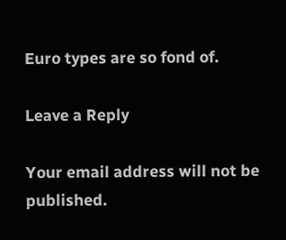Euro types are so fond of.

Leave a Reply

Your email address will not be published.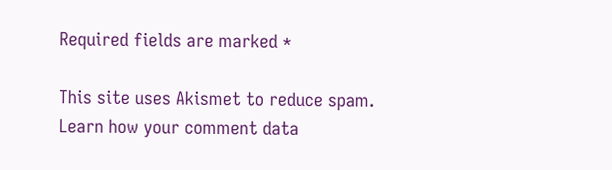Required fields are marked *

This site uses Akismet to reduce spam. Learn how your comment data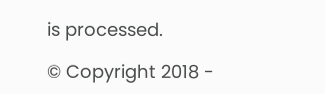is processed.

© Copyright 2018 -